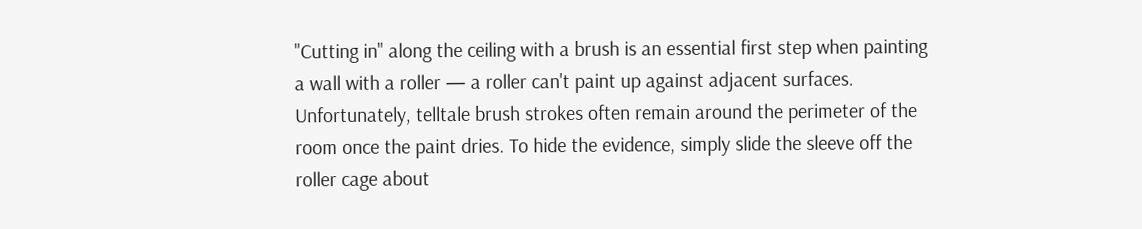"Cutting in" along the ceiling with a brush is an essential first step when painting a wall with a roller — a roller can't paint up against adjacent surfaces. Unfortunately, telltale brush strokes often remain around the perimeter of the room once the paint dries. To hide the evidence, simply slide the sleeve off the roller cage about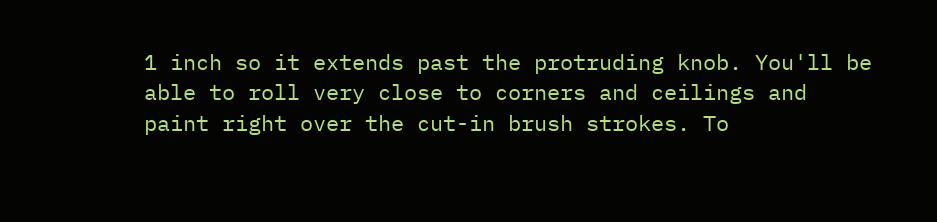1 inch so it extends past the protruding knob. You'll be able to roll very close to corners and ceilings and paint right over the cut-in brush strokes. To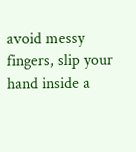avoid messy fingers, slip your hand inside a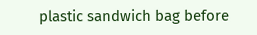plastic sandwich bag before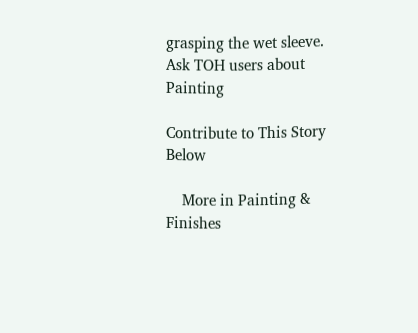grasping the wet sleeve.
Ask TOH users about Painting

Contribute to This Story Below

    More in Painting & Finishes